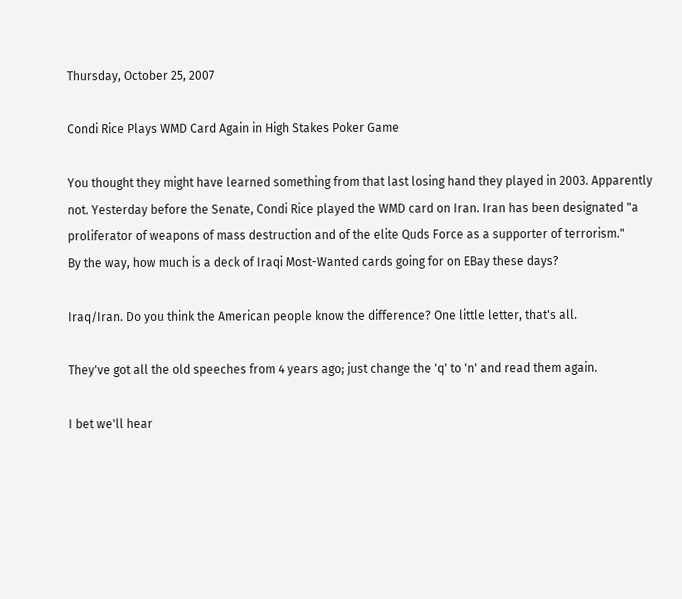Thursday, October 25, 2007

Condi Rice Plays WMD Card Again in High Stakes Poker Game

You thought they might have learned something from that last losing hand they played in 2003. Apparently not. Yesterday before the Senate, Condi Rice played the WMD card on Iran. Iran has been designated "a proliferator of weapons of mass destruction and of the elite Quds Force as a supporter of terrorism."
By the way, how much is a deck of Iraqi Most-Wanted cards going for on EBay these days?

Iraq/Iran. Do you think the American people know the difference? One little letter, that's all.

They've got all the old speeches from 4 years ago; just change the 'q' to 'n' and read them again.

I bet we'll hear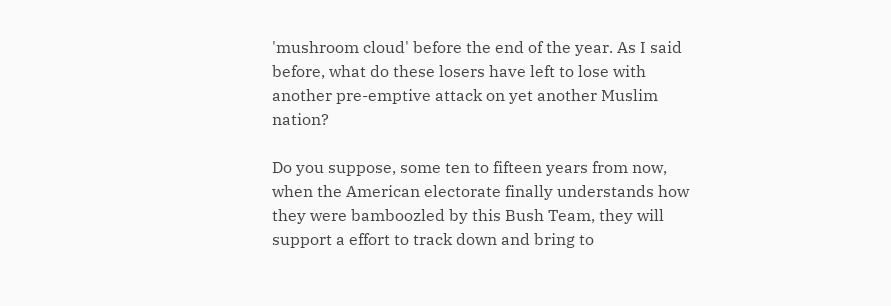'mushroom cloud' before the end of the year. As I said before, what do these losers have left to lose with another pre-emptive attack on yet another Muslim nation?

Do you suppose, some ten to fifteen years from now, when the American electorate finally understands how they were bamboozled by this Bush Team, they will support a effort to track down and bring to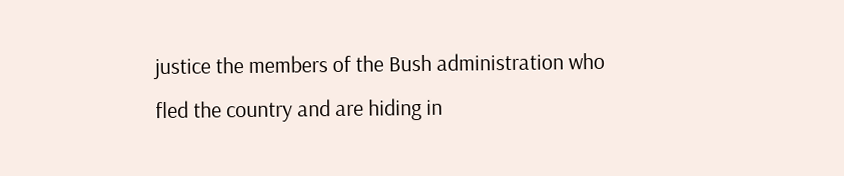justice the members of the Bush administration who fled the country and are hiding in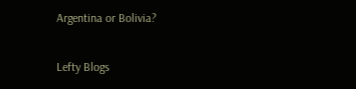Argentina or Bolivia?

Lefty Blogs